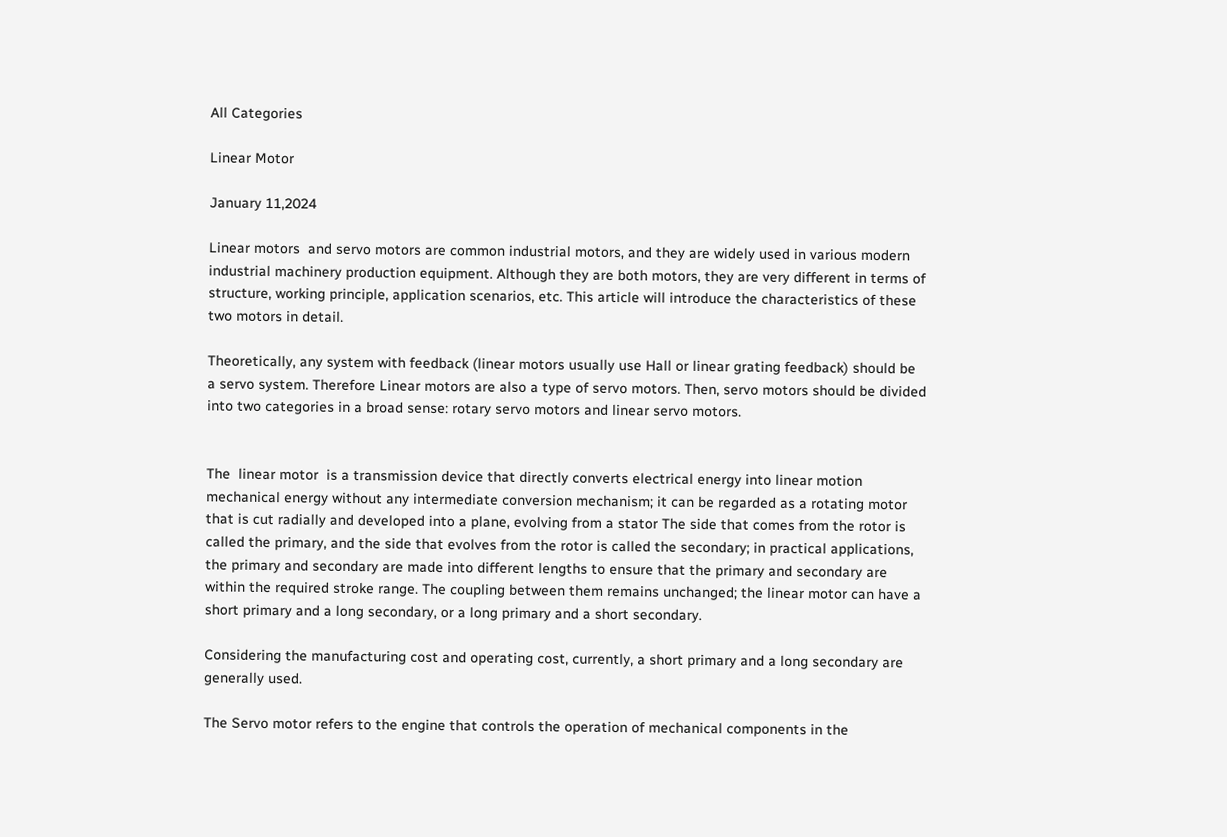All Categories

Linear Motor

January 11,2024

Linear motors  and servo motors are common industrial motors, and they are widely used in various modern industrial machinery production equipment. Although they are both motors, they are very different in terms of structure, working principle, application scenarios, etc. This article will introduce the characteristics of these two motors in detail.

Theoretically, any system with feedback (linear motors usually use Hall or linear grating feedback) should be a servo system. Therefore Linear motors are also a type of servo motors. Then, servo motors should be divided into two categories in a broad sense: rotary servo motors and linear servo motors.


The  linear motor  is a transmission device that directly converts electrical energy into linear motion mechanical energy without any intermediate conversion mechanism; it can be regarded as a rotating motor that is cut radially and developed into a plane, evolving from a stator The side that comes from the rotor is called the primary, and the side that evolves from the rotor is called the secondary; in practical applications, the primary and secondary are made into different lengths to ensure that the primary and secondary are within the required stroke range. The coupling between them remains unchanged; the linear motor can have a short primary and a long secondary, or a long primary and a short secondary.

Considering the manufacturing cost and operating cost, currently, a short primary and a long secondary are generally used.

The Servo motor refers to the engine that controls the operation of mechanical components in the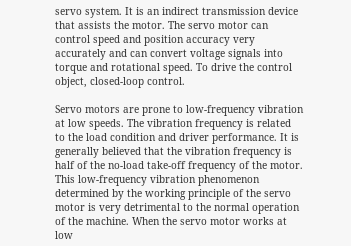servo system. It is an indirect transmission device that assists the motor. The servo motor can control speed and position accuracy very accurately and can convert voltage signals into torque and rotational speed. To drive the control object, closed-loop control.

Servo motors are prone to low-frequency vibration at low speeds. The vibration frequency is related to the load condition and driver performance. It is generally believed that the vibration frequency is half of the no-load take-off frequency of the motor. This low-frequency vibration phenomenon determined by the working principle of the servo motor is very detrimental to the normal operation of the machine. When the servo motor works at low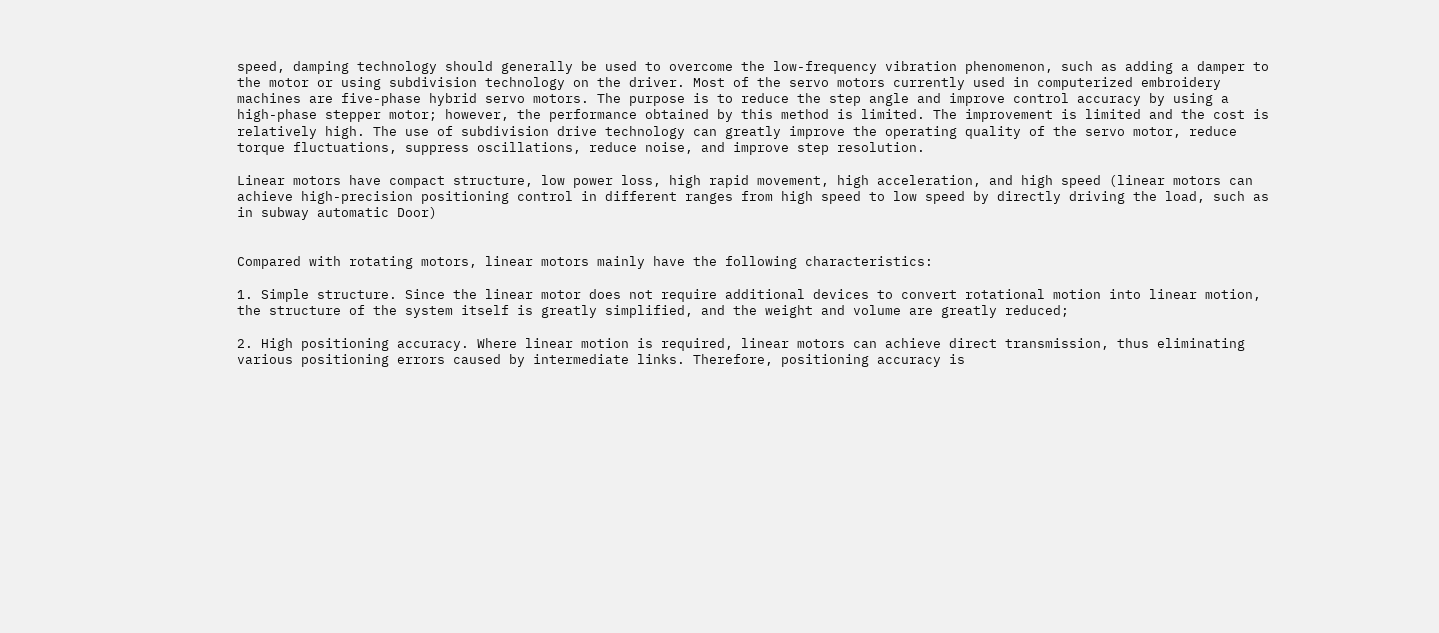speed, damping technology should generally be used to overcome the low-frequency vibration phenomenon, such as adding a damper to the motor or using subdivision technology on the driver. Most of the servo motors currently used in computerized embroidery machines are five-phase hybrid servo motors. The purpose is to reduce the step angle and improve control accuracy by using a high-phase stepper motor; however, the performance obtained by this method is limited. The improvement is limited and the cost is relatively high. The use of subdivision drive technology can greatly improve the operating quality of the servo motor, reduce torque fluctuations, suppress oscillations, reduce noise, and improve step resolution.

Linear motors have compact structure, low power loss, high rapid movement, high acceleration, and high speed (linear motors can achieve high-precision positioning control in different ranges from high speed to low speed by directly driving the load, such as in subway automatic Door)


Compared with rotating motors, linear motors mainly have the following characteristics:

1. Simple structure. Since the linear motor does not require additional devices to convert rotational motion into linear motion, the structure of the system itself is greatly simplified, and the weight and volume are greatly reduced;

2. High positioning accuracy. Where linear motion is required, linear motors can achieve direct transmission, thus eliminating various positioning errors caused by intermediate links. Therefore, positioning accuracy is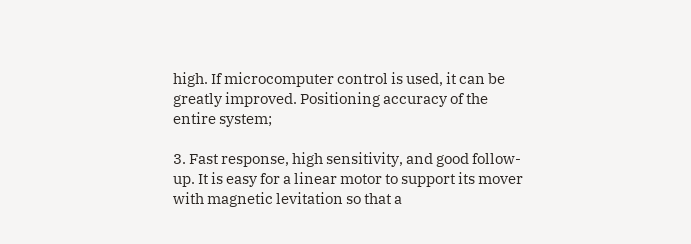high. If microcomputer control is used, it can be greatly improved. Positioning accuracy of the entire system;

3. Fast response, high sensitivity, and good follow-up. It is easy for a linear motor to support its mover with magnetic levitation so that a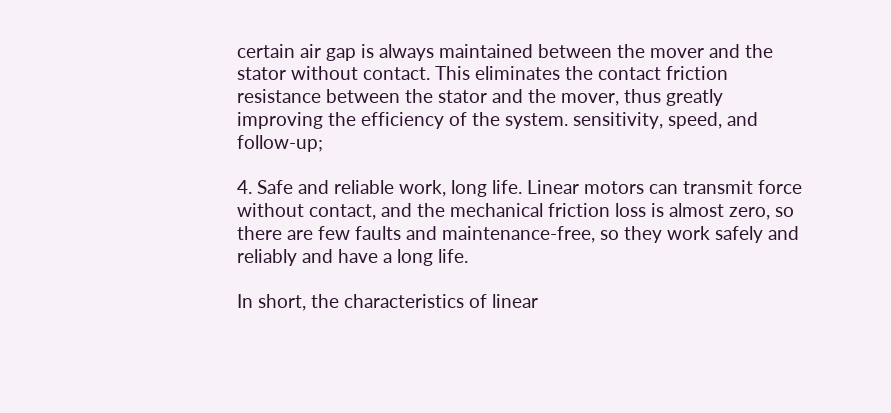certain air gap is always maintained between the mover and the stator without contact. This eliminates the contact friction resistance between the stator and the mover, thus greatly improving the efficiency of the system. sensitivity, speed, and follow-up;

4. Safe and reliable work, long life. Linear motors can transmit force without contact, and the mechanical friction loss is almost zero, so there are few faults and maintenance-free, so they work safely and reliably and have a long life.

In short, the characteristics of linear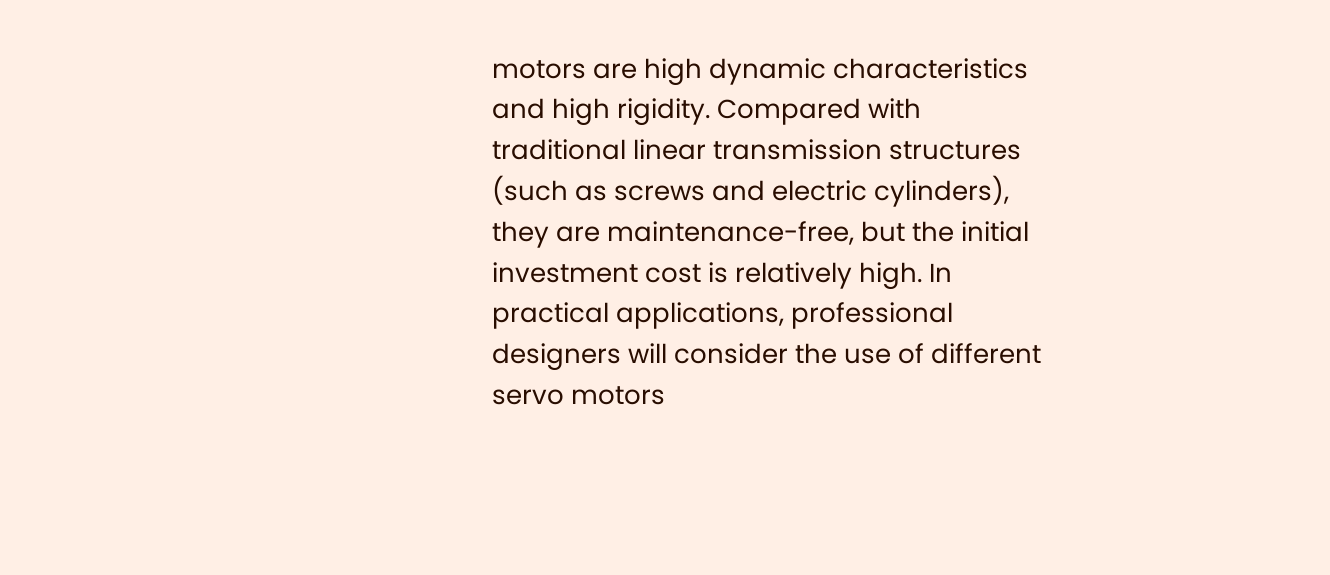motors are high dynamic characteristics and high rigidity. Compared with traditional linear transmission structures (such as screws and electric cylinders), they are maintenance-free, but the initial investment cost is relatively high. In practical applications, professional designers will consider the use of different servo motors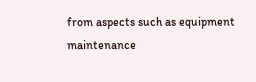from aspects such as equipment maintenance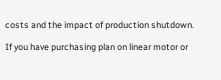costs and the impact of production shutdown.

If you have purchasing plan on linear motor or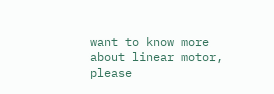want to know more about linear motor, please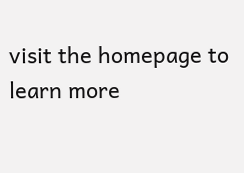visit the homepage to learn more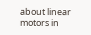about linear motors in